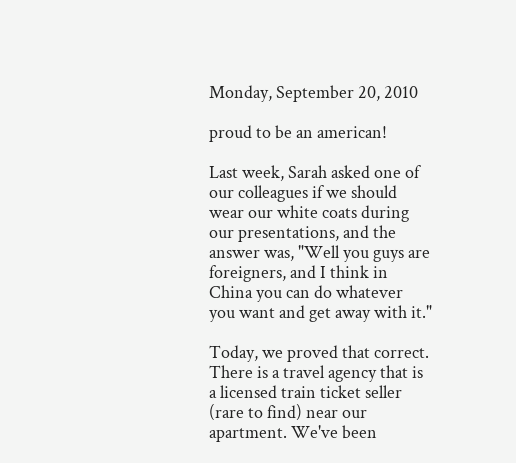Monday, September 20, 2010

proud to be an american!

Last week, Sarah asked one of our colleagues if we should wear our white coats during our presentations, and the answer was, "Well you guys are foreigners, and I think in China you can do whatever you want and get away with it."

Today, we proved that correct. There is a travel agency that is a licensed train ticket seller (rare to find) near our apartment. We've been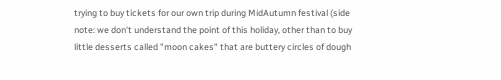trying to buy tickets for our own trip during MidAutumn festival (side note: we don't understand the point of this holiday, other than to buy little desserts called "moon cakes" that are buttery circles of dough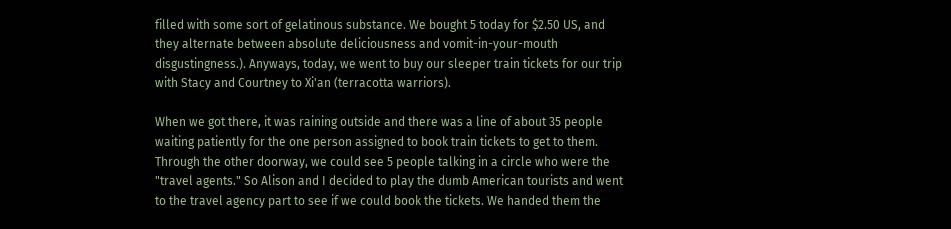filled with some sort of gelatinous substance. We bought 5 today for $2.50 US, and they alternate between absolute deliciousness and vomit-in-your-mouth disgustingness.). Anyways, today, we went to buy our sleeper train tickets for our trip with Stacy and Courtney to Xi'an (terracotta warriors).

When we got there, it was raining outside and there was a line of about 35 people waiting patiently for the one person assigned to book train tickets to get to them. Through the other doorway, we could see 5 people talking in a circle who were the "travel agents." So Alison and I decided to play the dumb American tourists and went to the travel agency part to see if we could book the tickets. We handed them the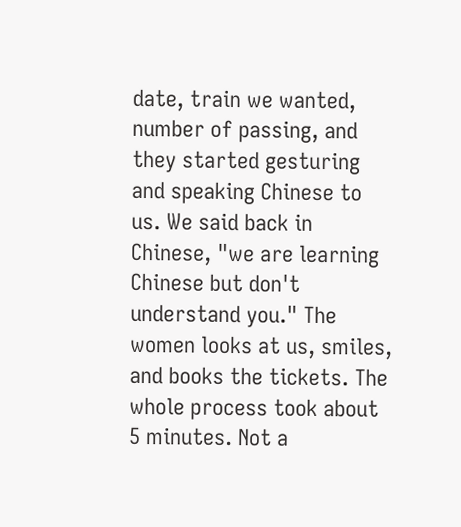date, train we wanted, number of passing, and they started gesturing and speaking Chinese to us. We said back in Chinese, "we are learning Chinese but don't understand you." The women looks at us, smiles, and books the tickets. The whole process took about 5 minutes. Not a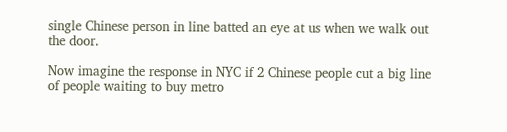single Chinese person in line batted an eye at us when we walk out the door.

Now imagine the response in NYC if 2 Chinese people cut a big line of people waiting to buy metro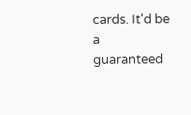cards. It'd be a guaranteed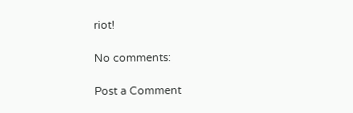riot!

No comments:

Post a Comment